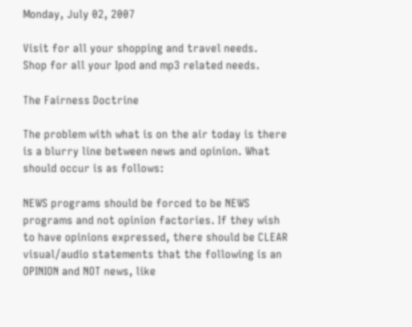Monday, July 02, 2007

Visit for all your shopping and travel needs.
Shop for all your Ipod and mp3 related needs.

The Fairness Doctrine

The problem with what is on the air today is there is a blurry line between news and opinion. What should occur is as follows:

NEWS programs should be forced to be NEWS programs and not opinion factories. If they wish to have opinions expressed, there should be CLEAR visual/audio statements that the following is an OPINION and NOT news, like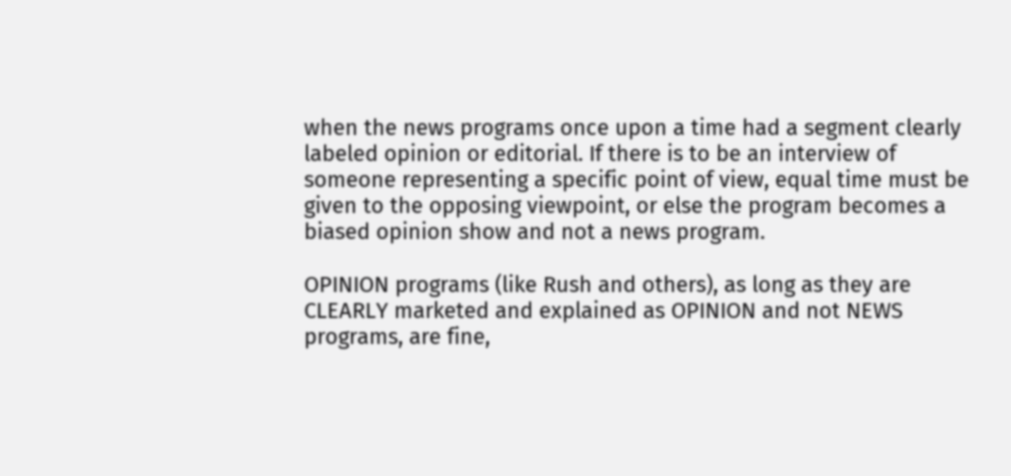when the news programs once upon a time had a segment clearly labeled opinion or editorial. If there is to be an interview of someone representing a specific point of view, equal time must be given to the opposing viewpoint, or else the program becomes a biased opinion show and not a news program.

OPINION programs (like Rush and others), as long as they are CLEARLY marketed and explained as OPINION and not NEWS programs, are fine,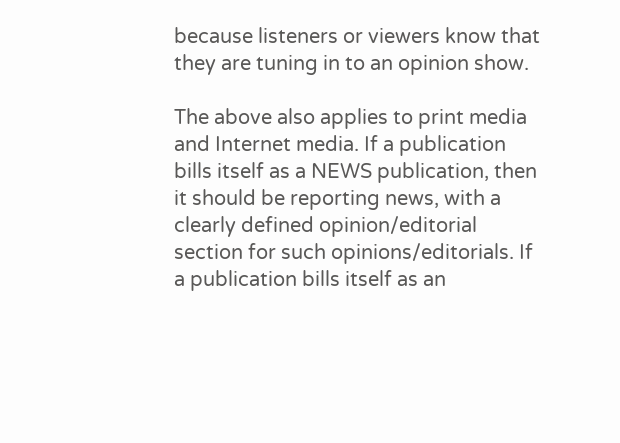because listeners or viewers know that they are tuning in to an opinion show.

The above also applies to print media and Internet media. If a publication bills itself as a NEWS publication, then it should be reporting news, with a clearly defined opinion/editorial section for such opinions/editorials. If a publication bills itself as an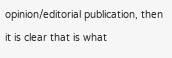opinion/editorial publication, then it is clear that is what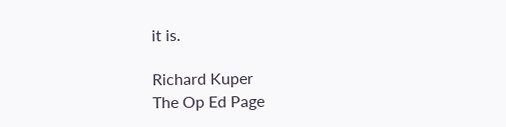it is.

Richard Kuper
The Op Ed Page